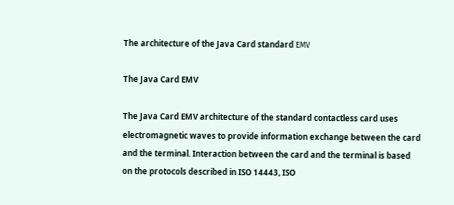The architecture of the Java Card standard ЕМV

The Java Card EMV

The Java Card EMV architecture of the standard contactless card uses electromagnetic waves to provide information exchange between the card and the terminal. Interaction between the card and the terminal is based on the protocols described in ISO 14443, ISO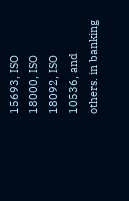15693, ISO 18000, ISO 18092, ISO 10536, and others. in banking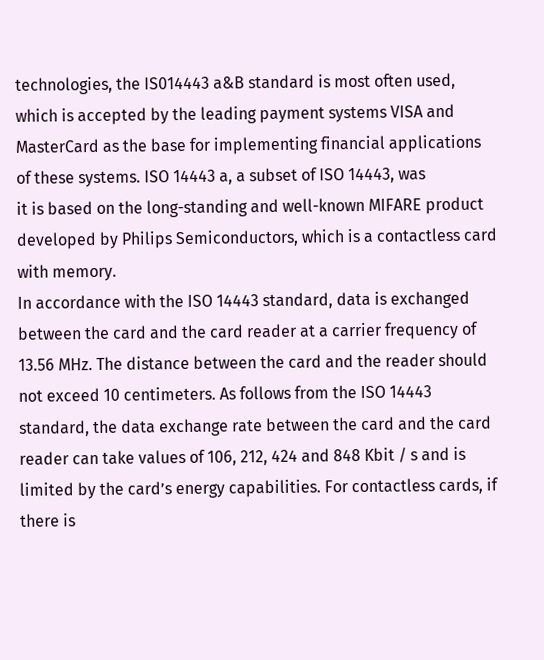technologies, the IS014443 a&B standard is most often used, which is accepted by the leading payment systems VISA and MasterCard as the base for implementing financial applications of these systems. ISO 14443 a, a subset of ISO 14443, was
it is based on the long-standing and well-known MIFARE product developed by Philips Semiconductors, which is a contactless card with memory.
In accordance with the ISO 14443 standard, data is exchanged between the card and the card reader at a carrier frequency of 13.56 MHz. The distance between the card and the reader should not exceed 10 centimeters. As follows from the ISO 14443 standard, the data exchange rate between the card and the card reader can take values of 106, 212, 424 and 848 Kbit / s and is limited by the card’s energy capabilities. For contactless cards, if there is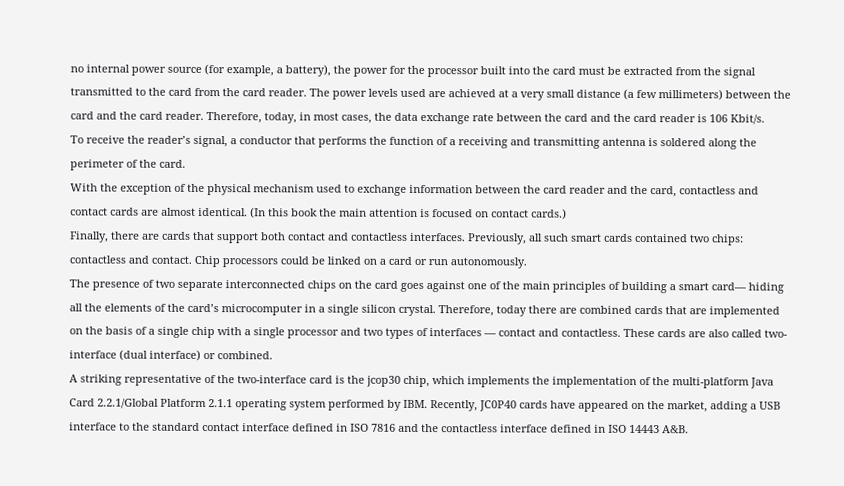no internal power source (for example, a battery), the power for the processor built into the card must be extracted from the signal transmitted to the card from the card reader. The power levels used are achieved at a very small distance (a few millimeters) between the card and the card reader. Therefore, today, in most cases, the data exchange rate between the card and the card reader is 106 Kbit/s.
To receive the reader’s signal, a conductor that performs the function of a receiving and transmitting antenna is soldered along the perimeter of the card.
With the exception of the physical mechanism used to exchange information between the card reader and the card, contactless and contact cards are almost identical. (In this book the main attention is focused on contact cards.)
Finally, there are cards that support both contact and contactless interfaces. Previously, all such smart cards contained two chips: contactless and contact. Chip processors could be linked on a card or run autonomously.
The presence of two separate interconnected chips on the card goes against one of the main principles of building a smart card— hiding all the elements of the card’s microcomputer in a single silicon crystal. Therefore, today there are combined cards that are implemented on the basis of a single chip with a single processor and two types of interfaces — contact and contactless. These cards are also called two-interface (dual interface) or combined.
A striking representative of the two-interface card is the jcop30 chip, which implements the implementation of the multi-platform Java Card 2.2.1/Global Platform 2.1.1 operating system performed by IBM. Recently, JC0P40 cards have appeared on the market, adding a USB interface to the standard contact interface defined in ISO 7816 and the contactless interface defined in ISO 14443 A&B.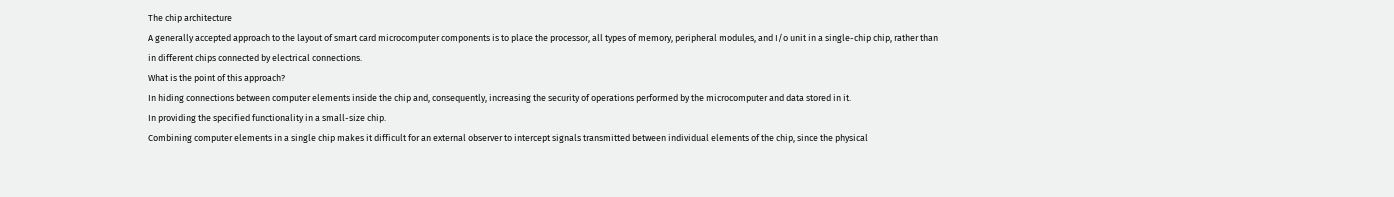The chip architecture
A generally accepted approach to the layout of smart card microcomputer components is to place the processor, all types of memory, peripheral modules, and I/o unit in a single-chip chip, rather than in different chips connected by electrical connections.
What is the point of this approach?
In hiding connections between computer elements inside the chip and, consequently, increasing the security of operations performed by the microcomputer and data stored in it.
In providing the specified functionality in a small-size chip.
Combining computer elements in a single chip makes it difficult for an external observer to intercept signals transmitted between individual elements of the chip, since the physical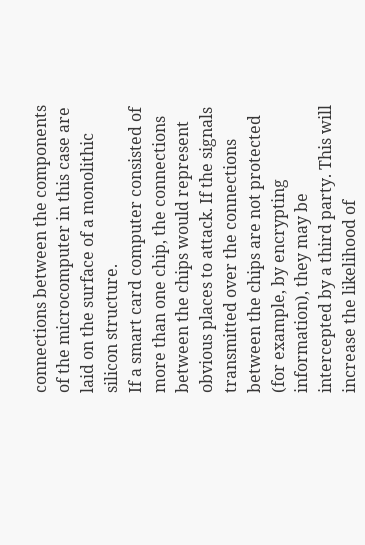connections between the components of the microcomputer in this case are laid on the surface of a monolithic silicon structure.
If a smart card computer consisted of more than one chip, the connections between the chips would represent obvious places to attack. If the signals transmitted over the connections between the chips are not protected (for example, by encrypting information), they may be intercepted by a third party. This will increase the likelihood of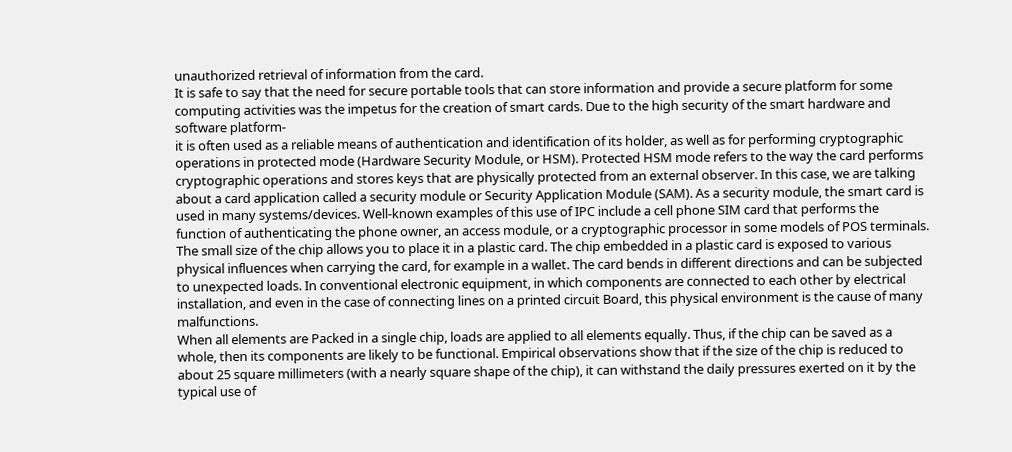unauthorized retrieval of information from the card.
It is safe to say that the need for secure portable tools that can store information and provide a secure platform for some computing activities was the impetus for the creation of smart cards. Due to the high security of the smart hardware and software platform-
it is often used as a reliable means of authentication and identification of its holder, as well as for performing cryptographic operations in protected mode (Hardware Security Module, or HSM). Protected HSM mode refers to the way the card performs cryptographic operations and stores keys that are physically protected from an external observer. In this case, we are talking about a card application called a security module or Security Application Module (SAM). As a security module, the smart card is used in many systems/devices. Well-known examples of this use of IPC include a cell phone SIM card that performs the function of authenticating the phone owner, an access module, or a cryptographic processor in some models of POS terminals.
The small size of the chip allows you to place it in a plastic card. The chip embedded in a plastic card is exposed to various physical influences when carrying the card, for example in a wallet. The card bends in different directions and can be subjected to unexpected loads. In conventional electronic equipment, in which components are connected to each other by electrical installation, and even in the case of connecting lines on a printed circuit Board, this physical environment is the cause of many malfunctions.
When all elements are Packed in a single chip, loads are applied to all elements equally. Thus, if the chip can be saved as a whole, then its components are likely to be functional. Empirical observations show that if the size of the chip is reduced to about 25 square millimeters (with a nearly square shape of the chip), it can withstand the daily pressures exerted on it by the typical use of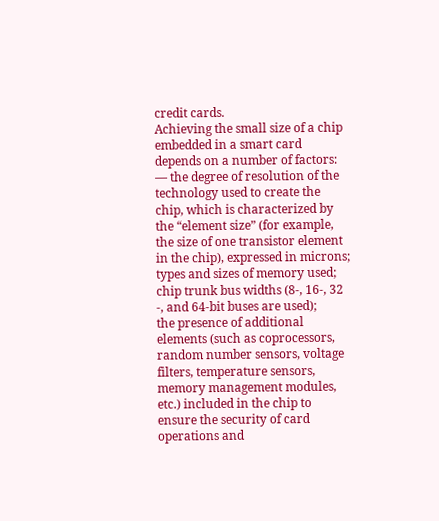credit cards.
Achieving the small size of a chip embedded in a smart card depends on a number of factors:
— the degree of resolution of the technology used to create the chip, which is characterized by the “element size” (for example, the size of one transistor element in the chip), expressed in microns;
types and sizes of memory used;
chip trunk bus widths (8-, 16-, 32 -, and 64-bit buses are used);
the presence of additional elements (such as coprocessors, random number sensors, voltage filters, temperature sensors, memory management modules, etc.) included in the chip to ensure the security of card operations and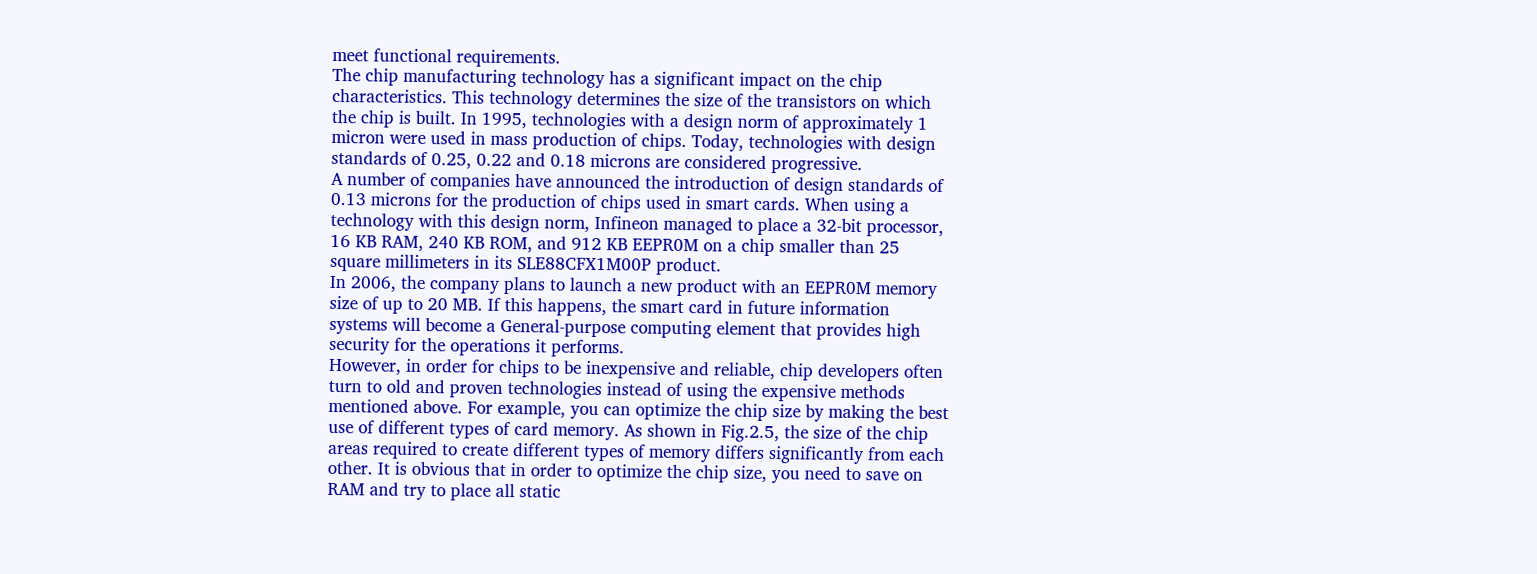meet functional requirements.
The chip manufacturing technology has a significant impact on the chip characteristics. This technology determines the size of the transistors on which the chip is built. In 1995, technologies with a design norm of approximately 1 micron were used in mass production of chips. Today, technologies with design standards of 0.25, 0.22 and 0.18 microns are considered progressive.
A number of companies have announced the introduction of design standards of 0.13 microns for the production of chips used in smart cards. When using a technology with this design norm, Infineon managed to place a 32-bit processor, 16 KB RAM, 240 KB ROM, and 912 KB EEPR0M on a chip smaller than 25 square millimeters in its SLE88CFX1M00P product.
In 2006, the company plans to launch a new product with an EEPR0M memory size of up to 20 MB. If this happens, the smart card in future information systems will become a General-purpose computing element that provides high security for the operations it performs.
However, in order for chips to be inexpensive and reliable, chip developers often turn to old and proven technologies instead of using the expensive methods mentioned above. For example, you can optimize the chip size by making the best use of different types of card memory. As shown in Fig.2.5, the size of the chip areas required to create different types of memory differs significantly from each other. It is obvious that in order to optimize the chip size, you need to save on RAM and try to place all static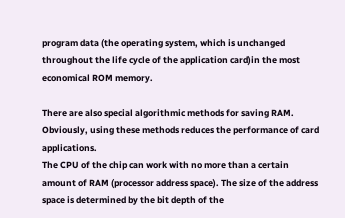program data (the operating system, which is unchanged throughout the life cycle of the application card)in the most economical ROM memory.

There are also special algorithmic methods for saving RAM. Obviously, using these methods reduces the performance of card applications.
The CPU of the chip can work with no more than a certain amount of RAM (processor address space). The size of the address space is determined by the bit depth of the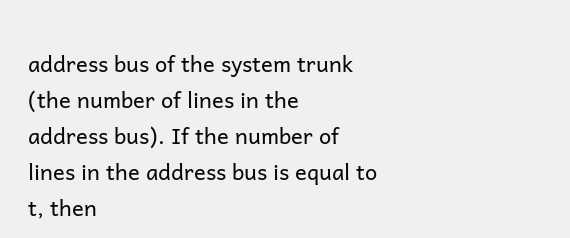address bus of the system trunk (the number of lines in the address bus). If the number of lines in the address bus is equal to t, then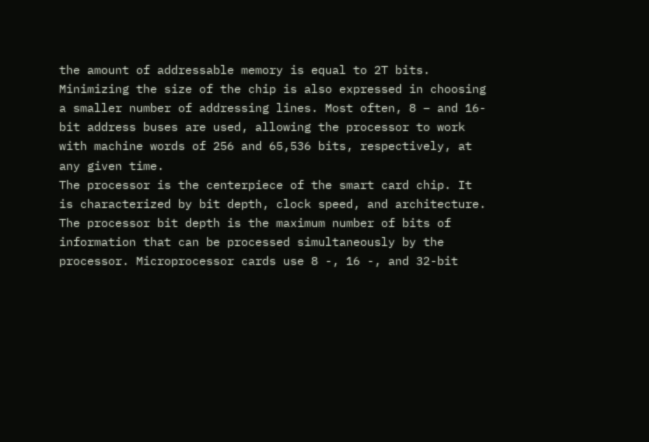the amount of addressable memory is equal to 2T bits. Minimizing the size of the chip is also expressed in choosing a smaller number of addressing lines. Most often, 8 – and 16-bit address buses are used, allowing the processor to work with machine words of 256 and 65,536 bits, respectively, at any given time.
The processor is the centerpiece of the smart card chip. It is characterized by bit depth, clock speed, and architecture.
The processor bit depth is the maximum number of bits of information that can be processed simultaneously by the processor. Microprocessor cards use 8 -, 16 -, and 32-bit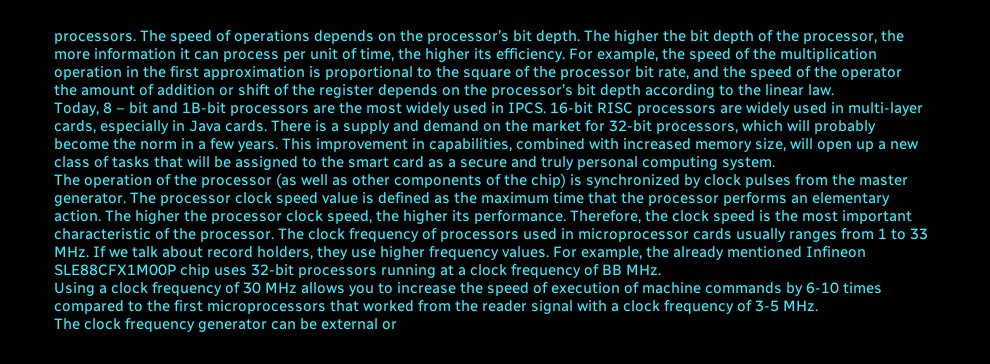processors. The speed of operations depends on the processor’s bit depth. The higher the bit depth of the processor, the more information it can process per unit of time, the higher its efficiency. For example, the speed of the multiplication operation in the first approximation is proportional to the square of the processor bit rate, and the speed of the operator
the amount of addition or shift of the register depends on the processor’s bit depth according to the linear law.
Today, 8 – bit and 1B-bit processors are the most widely used in IPCS. 16-bit RISC processors are widely used in multi-layer cards, especially in Java cards. There is a supply and demand on the market for 32-bit processors, which will probably become the norm in a few years. This improvement in capabilities, combined with increased memory size, will open up a new class of tasks that will be assigned to the smart card as a secure and truly personal computing system.
The operation of the processor (as well as other components of the chip) is synchronized by clock pulses from the master generator. The processor clock speed value is defined as the maximum time that the processor performs an elementary action. The higher the processor clock speed, the higher its performance. Therefore, the clock speed is the most important characteristic of the processor. The clock frequency of processors used in microprocessor cards usually ranges from 1 to 33 MHz. If we talk about record holders, they use higher frequency values. For example, the already mentioned Infineon SLE88CFX1M00P chip uses 32-bit processors running at a clock frequency of BB MHz.
Using a clock frequency of 30 MHz allows you to increase the speed of execution of machine commands by 6-10 times compared to the first microprocessors that worked from the reader signal with a clock frequency of 3-5 MHz.
The clock frequency generator can be external or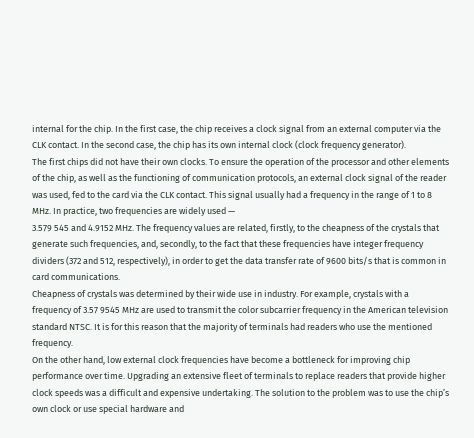internal for the chip. In the first case, the chip receives a clock signal from an external computer via the CLK contact. In the second case, the chip has its own internal clock (clock frequency generator).
The first chips did not have their own clocks. To ensure the operation of the processor and other elements of the chip, as well as the functioning of communication protocols, an external clock signal of the reader was used, fed to the card via the CLK contact. This signal usually had a frequency in the range of 1 to 8 MHz. In practice, two frequencies are widely used —
3.579 545 and 4.9152 MHz. The frequency values are related, firstly, to the cheapness of the crystals that generate such frequencies, and, secondly, to the fact that these frequencies have integer frequency dividers (372 and 512, respectively), in order to get the data transfer rate of 9600 bits/s that is common in card communications.
Cheapness of crystals was determined by their wide use in industry. For example, crystals with a frequency of 3.57 9545 MHz are used to transmit the color subcarrier frequency in the American television standard NTSC. It is for this reason that the majority of terminals had readers who use the mentioned frequency.
On the other hand, low external clock frequencies have become a bottleneck for improving chip performance over time. Upgrading an extensive fleet of terminals to replace readers that provide higher clock speeds was a difficult and expensive undertaking. The solution to the problem was to use the chip’s own clock or use special hardware and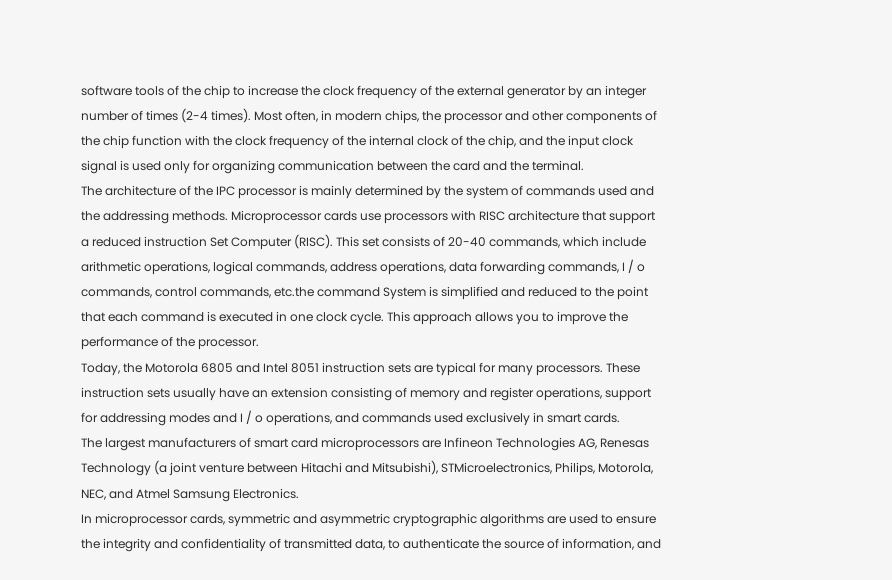software tools of the chip to increase the clock frequency of the external generator by an integer number of times (2-4 times). Most often, in modern chips, the processor and other components of the chip function with the clock frequency of the internal clock of the chip, and the input clock signal is used only for organizing communication between the card and the terminal.
The architecture of the IPC processor is mainly determined by the system of commands used and the addressing methods. Microprocessor cards use processors with RISC architecture that support a reduced instruction Set Computer (RISC). This set consists of 20-40 commands, which include arithmetic operations, logical commands, address operations, data forwarding commands, I / o commands, control commands, etc.the command System is simplified and reduced to the point that each command is executed in one clock cycle. This approach allows you to improve the performance of the processor.
Today, the Motorola 6805 and Intel 8051 instruction sets are typical for many processors. These instruction sets usually have an extension consisting of memory and register operations, support for addressing modes and I / o operations, and commands used exclusively in smart cards.
The largest manufacturers of smart card microprocessors are Infineon Technologies AG, Renesas Technology (a joint venture between Hitachi and Mitsubishi), STMicroelectronics, Philips, Motorola, NEC, and Atmel Samsung Electronics.
In microprocessor cards, symmetric and asymmetric cryptographic algorithms are used to ensure the integrity and confidentiality of transmitted data, to authenticate the source of information, and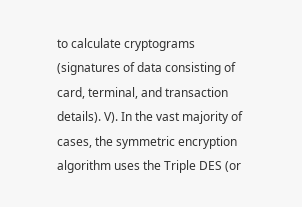to calculate cryptograms (signatures of data consisting of card, terminal, and transaction details). V). In the vast majority of cases, the symmetric encryption algorithm uses the Triple DES (or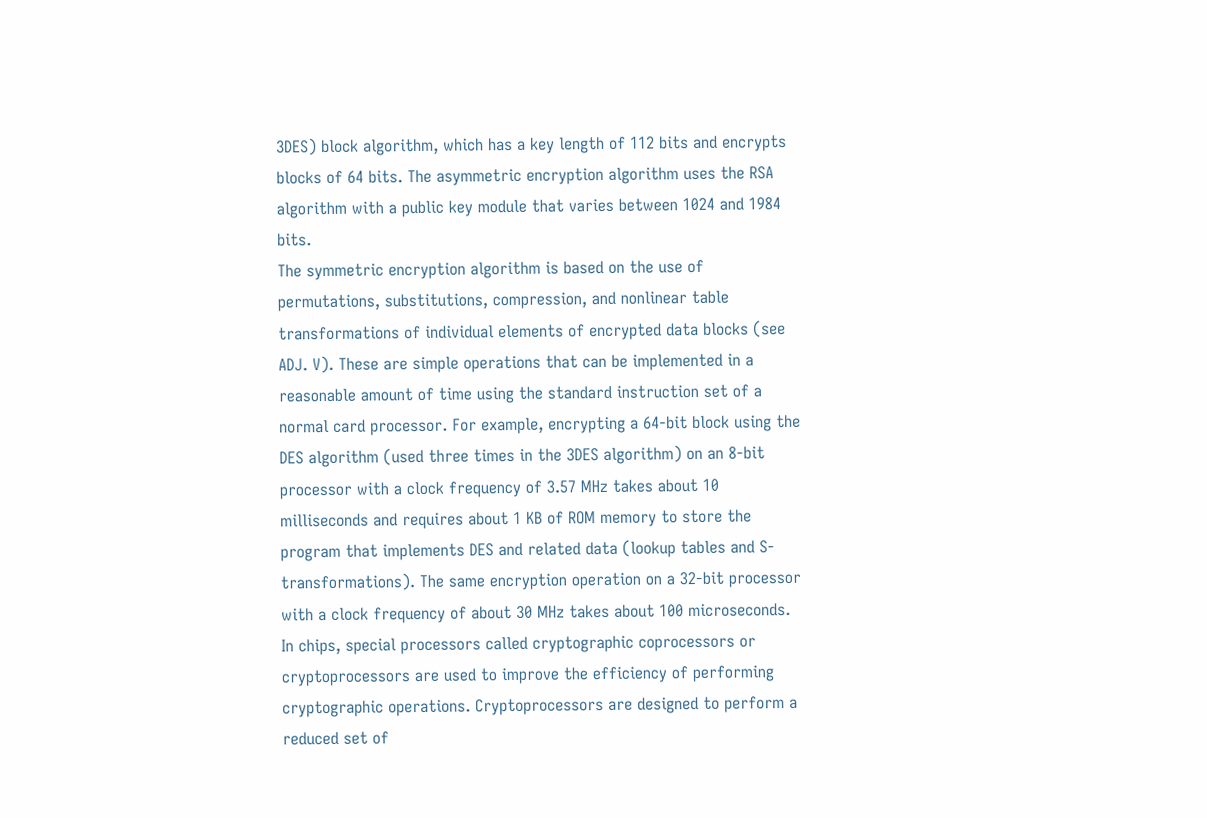3DES) block algorithm, which has a key length of 112 bits and encrypts blocks of 64 bits. The asymmetric encryption algorithm uses the RSA algorithm with a public key module that varies between 1024 and 1984 bits.
The symmetric encryption algorithm is based on the use of permutations, substitutions, compression, and nonlinear table transformations of individual elements of encrypted data blocks (see ADJ. V). These are simple operations that can be implemented in a reasonable amount of time using the standard instruction set of a normal card processor. For example, encrypting a 64-bit block using the DES algorithm (used three times in the 3DES algorithm) on an 8-bit processor with a clock frequency of 3.57 MHz takes about 10 milliseconds and requires about 1 KB of ROM memory to store the program that implements DES and related data (lookup tables and S-transformations). The same encryption operation on a 32-bit processor with a clock frequency of about 30 MHz takes about 100 microseconds.
In chips, special processors called cryptographic coprocessors or cryptoprocessors are used to improve the efficiency of performing cryptographic operations. Cryptoprocessors are designed to perform a reduced set of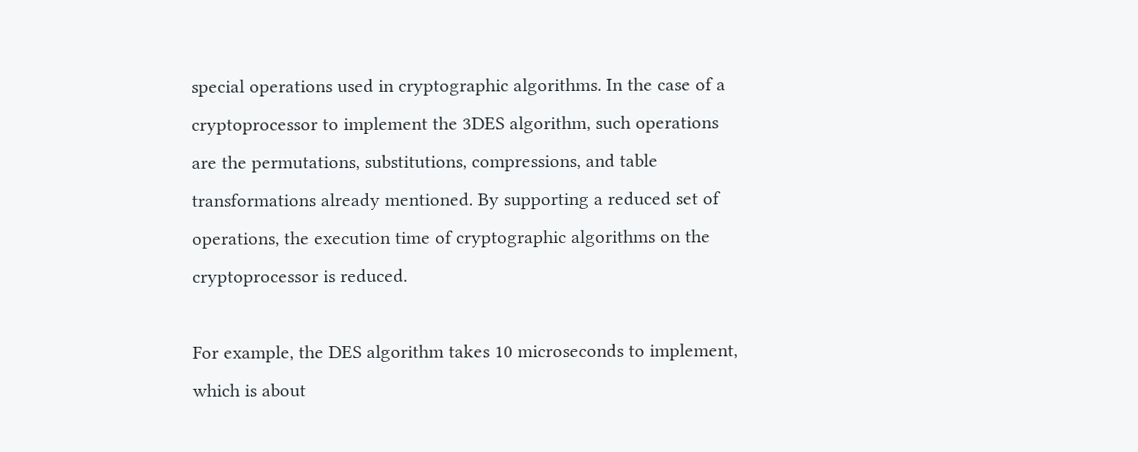special operations used in cryptographic algorithms. In the case of a cryptoprocessor to implement the 3DES algorithm, such operations are the permutations, substitutions, compressions, and table transformations already mentioned. By supporting a reduced set of operations, the execution time of cryptographic algorithms on the cryptoprocessor is reduced.

For example, the DES algorithm takes 10 microseconds to implement, which is about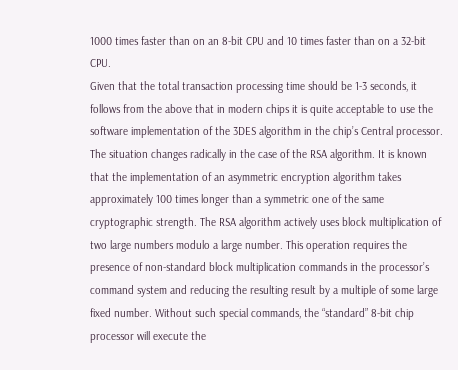1000 times faster than on an 8-bit CPU and 10 times faster than on a 32-bit CPU.
Given that the total transaction processing time should be 1-3 seconds, it follows from the above that in modern chips it is quite acceptable to use the software implementation of the 3DES algorithm in the chip’s Central processor.
The situation changes radically in the case of the RSA algorithm. It is known that the implementation of an asymmetric encryption algorithm takes approximately 100 times longer than a symmetric one of the same cryptographic strength. The RSA algorithm actively uses block multiplication of two large numbers modulo a large number. This operation requires the presence of non-standard block multiplication commands in the processor’s command system and reducing the resulting result by a multiple of some large fixed number. Without such special commands, the “standard” 8-bit chip processor will execute the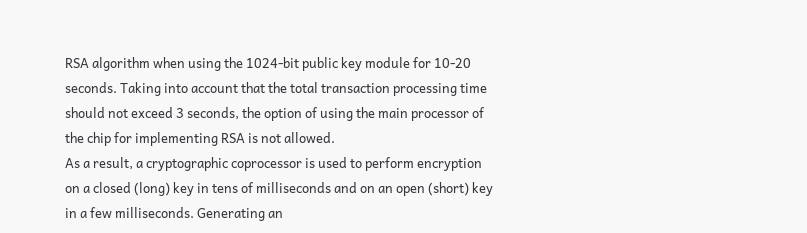RSA algorithm when using the 1024-bit public key module for 10-20 seconds. Taking into account that the total transaction processing time should not exceed 3 seconds, the option of using the main processor of the chip for implementing RSA is not allowed.
As a result, a cryptographic coprocessor is used to perform encryption on a closed (long) key in tens of milliseconds and on an open (short) key in a few milliseconds. Generating an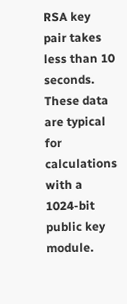RSA key pair takes less than 10 seconds. These data are typical for calculations with a 1024-bit public key module.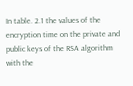In table. 2.1 the values of the encryption time on the private and public keys of the RSA algorithm with the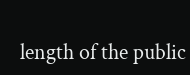length of the public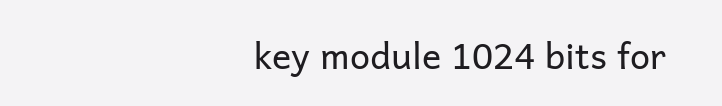key module 1024 bits for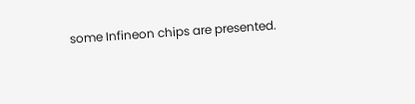some Infineon chips are presented.